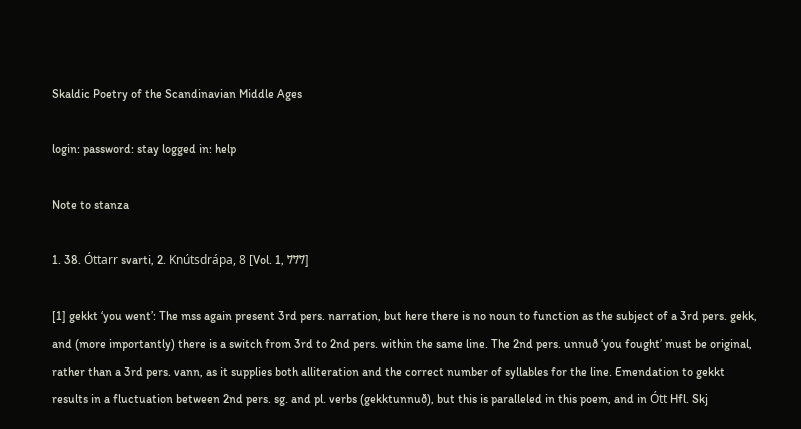Skaldic Poetry of the Scandinavian Middle Ages

login: password: stay logged in: help

Note to stanza

1. 38. Óttarr svarti, 2. Knútsdrápa, 8 [Vol. 1, 777]

[1] gekkt ‘you went’: The mss again present 3rd pers. narration, but here there is no noun to function as the subject of a 3rd pers. gekk, and (more importantly) there is a switch from 3rd to 2nd pers. within the same line. The 2nd pers. unnuð ‘you fought’ must be original, rather than a 3rd pers. vann, as it supplies both alliteration and the correct number of syllables for the line. Emendation to gekkt results in a fluctuation between 2nd pers. sg. and pl. verbs (gekktunnuð), but this is paralleled in this poem, and in Ótt Hfl. Skj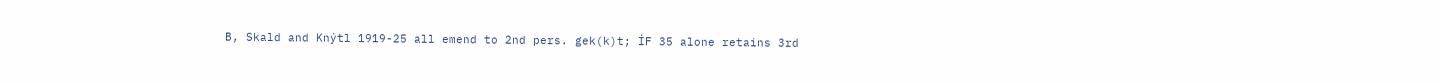B, Skald and Knýtl 1919-25 all emend to 2nd pers. gek(k)t; ÍF 35 alone retains 3rd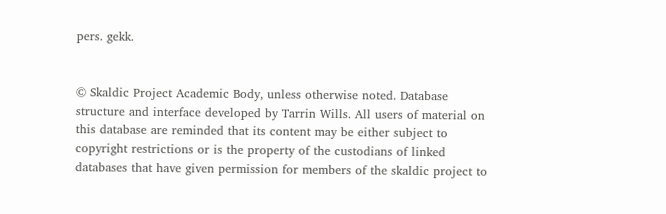pers. gekk.


© Skaldic Project Academic Body, unless otherwise noted. Database structure and interface developed by Tarrin Wills. All users of material on this database are reminded that its content may be either subject to copyright restrictions or is the property of the custodians of linked databases that have given permission for members of the skaldic project to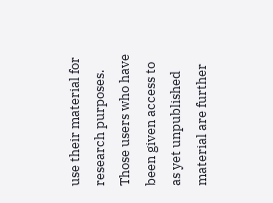use their material for research purposes. Those users who have been given access to as yet unpublished material are further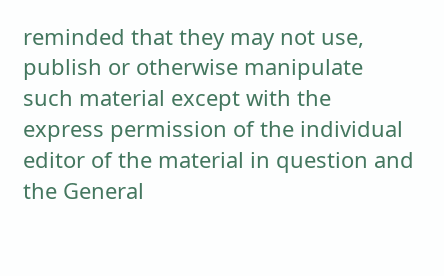reminded that they may not use, publish or otherwise manipulate such material except with the express permission of the individual editor of the material in question and the General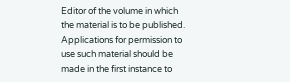Editor of the volume in which the material is to be published. Applications for permission to use such material should be made in the first instance to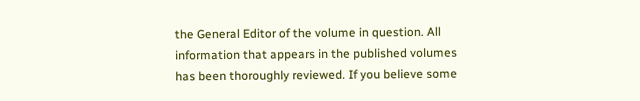the General Editor of the volume in question. All information that appears in the published volumes has been thoroughly reviewed. If you believe some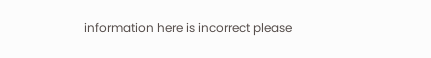information here is incorrect please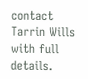contact Tarrin Wills with full details.